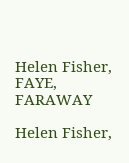Helen Fisher, FAYE, FARAWAY

Helen Fisher,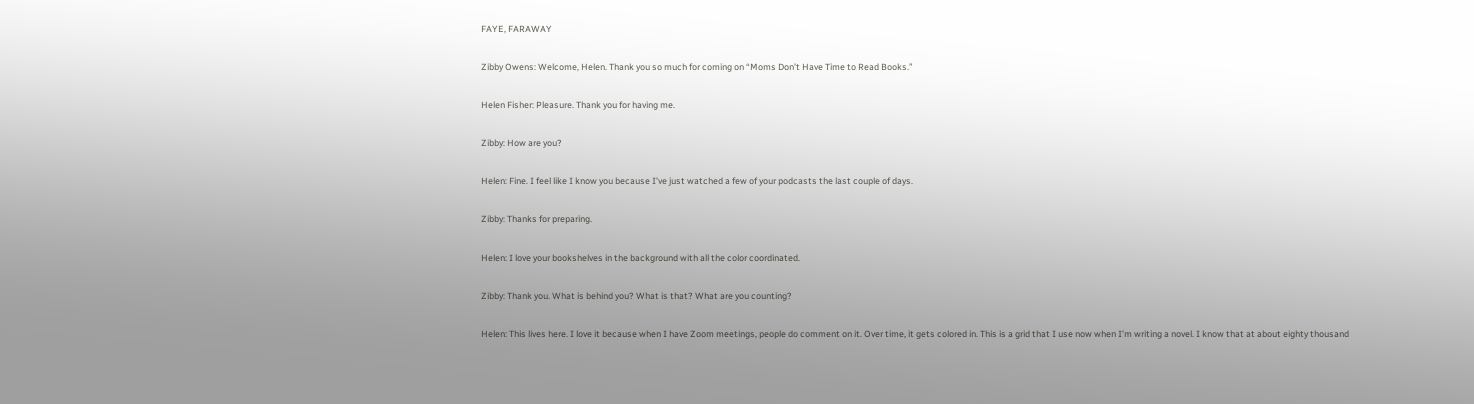FAYE, FARAWAY

Zibby Owens: Welcome, Helen. Thank you so much for coming on “Moms Don’t Have Time to Read Books.”

Helen Fisher: Pleasure. Thank you for having me.

Zibby: How are you?

Helen: Fine. I feel like I know you because I’ve just watched a few of your podcasts the last couple of days.

Zibby: Thanks for preparing.

Helen: I love your bookshelves in the background with all the color coordinated.

Zibby: Thank you. What is behind you? What is that? What are you counting?

Helen: This lives here. I love it because when I have Zoom meetings, people do comment on it. Over time, it gets colored in. This is a grid that I use now when I’m writing a novel. I know that at about eighty thousand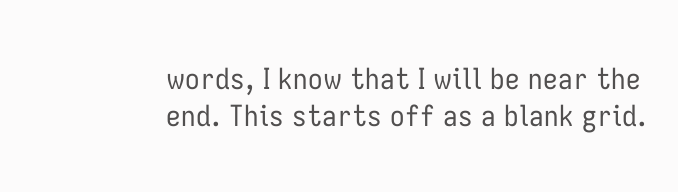words, I know that I will be near the end. This starts off as a blank grid.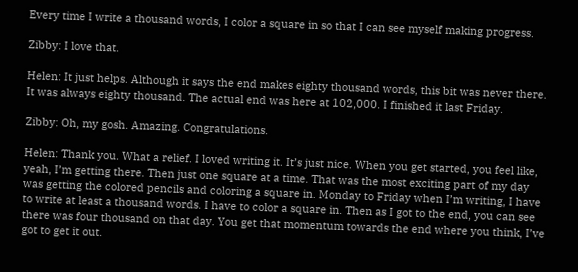Every time I write a thousand words, I color a square in so that I can see myself making progress.

Zibby: I love that.

Helen: It just helps. Although it says the end makes eighty thousand words, this bit was never there. It was always eighty thousand. The actual end was here at 102,000. I finished it last Friday.

Zibby: Oh, my gosh. Amazing. Congratulations.

Helen: Thank you. What a relief. I loved writing it. It’s just nice. When you get started, you feel like, yeah, I’m getting there. Then just one square at a time. That was the most exciting part of my day was getting the colored pencils and coloring a square in. Monday to Friday when I’m writing, I have to write at least a thousand words. I have to color a square in. Then as I got to the end, you can see there was four thousand on that day. You get that momentum towards the end where you think, I’ve got to get it out.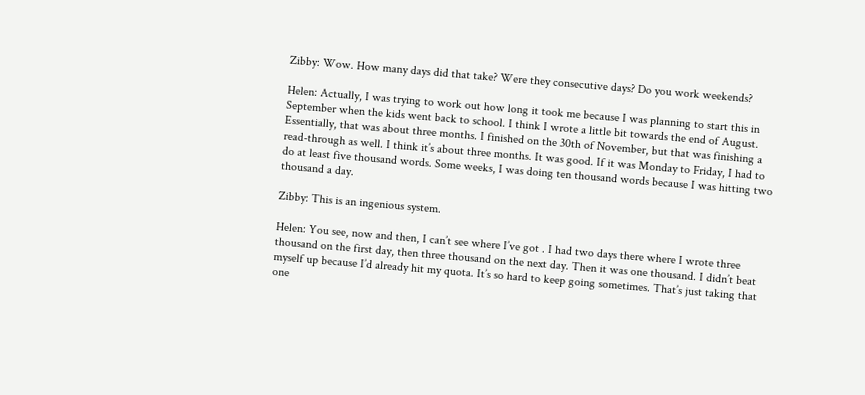Zibby: Wow. How many days did that take? Were they consecutive days? Do you work weekends?

Helen: Actually, I was trying to work out how long it took me because I was planning to start this in September when the kids went back to school. I think I wrote a little bit towards the end of August. Essentially, that was about three months. I finished on the 30th of November, but that was finishing a read-through as well. I think it’s about three months. It was good. If it was Monday to Friday, I had to do at least five thousand words. Some weeks, I was doing ten thousand words because I was hitting two thousand a day.

Zibby: This is an ingenious system.

Helen: You see, now and then, I can’t see where I’ve got . I had two days there where I wrote three thousand on the first day, then three thousand on the next day. Then it was one thousand. I didn’t beat myself up because I’d already hit my quota. It’s so hard to keep going sometimes. That’s just taking that one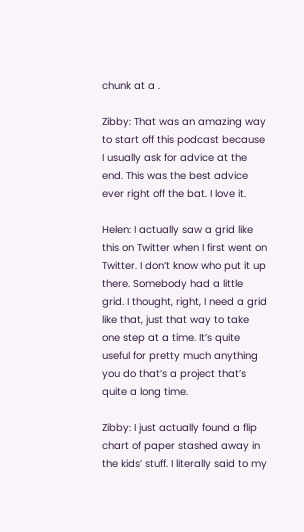chunk at a .

Zibby: That was an amazing way to start off this podcast because I usually ask for advice at the end. This was the best advice ever right off the bat. I love it.

Helen: I actually saw a grid like this on Twitter when I first went on Twitter. I don’t know who put it up there. Somebody had a little grid. I thought, right, I need a grid like that, just that way to take one step at a time. It’s quite useful for pretty much anything you do that’s a project that’s quite a long time.

Zibby: I just actually found a flip chart of paper stashed away in the kids’ stuff. I literally said to my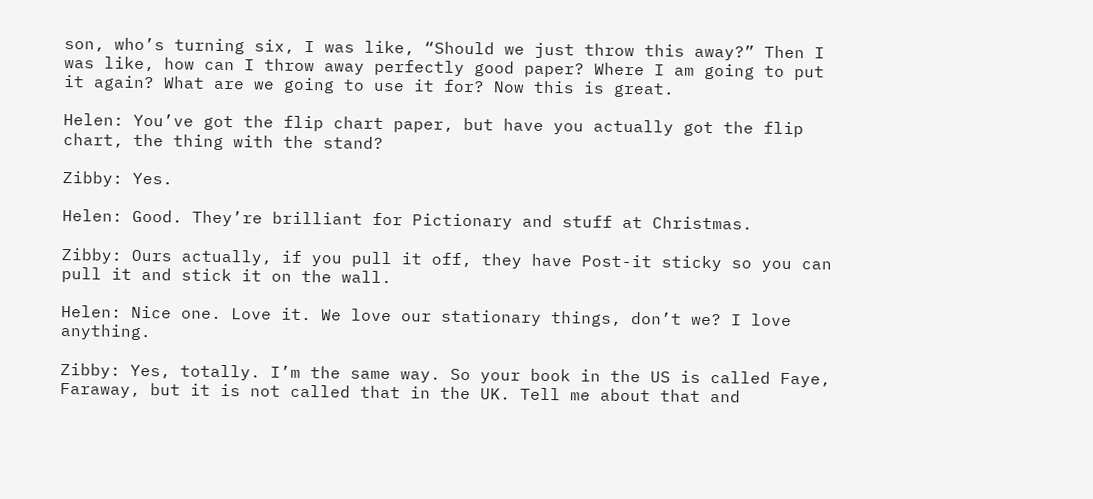son, who’s turning six, I was like, “Should we just throw this away?” Then I was like, how can I throw away perfectly good paper? Where I am going to put it again? What are we going to use it for? Now this is great.

Helen: You’ve got the flip chart paper, but have you actually got the flip chart, the thing with the stand?

Zibby: Yes.

Helen: Good. They’re brilliant for Pictionary and stuff at Christmas.

Zibby: Ours actually, if you pull it off, they have Post-it sticky so you can pull it and stick it on the wall.

Helen: Nice one. Love it. We love our stationary things, don’t we? I love anything.

Zibby: Yes, totally. I’m the same way. So your book in the US is called Faye, Faraway, but it is not called that in the UK. Tell me about that and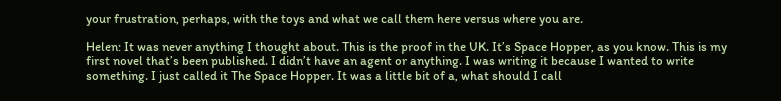your frustration, perhaps, with the toys and what we call them here versus where you are.

Helen: It was never anything I thought about. This is the proof in the UK. It’s Space Hopper, as you know. This is my first novel that’s been published. I didn’t have an agent or anything. I was writing it because I wanted to write something. I just called it The Space Hopper. It was a little bit of a, what should I call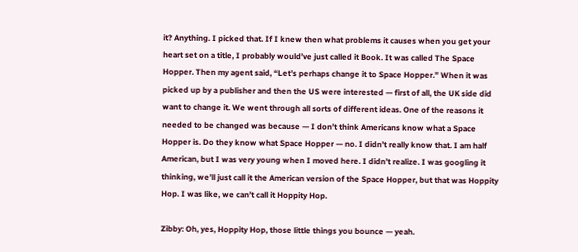it? Anything. I picked that. If I knew then what problems it causes when you get your heart set on a title, I probably would’ve just called it Book. It was called The Space Hopper. Then my agent said, “Let’s perhaps change it to Space Hopper.” When it was picked up by a publisher and then the US were interested — first of all, the UK side did want to change it. We went through all sorts of different ideas. One of the reasons it needed to be changed was because — I don’t think Americans know what a Space Hopper is. Do they know what Space Hopper — no. I didn’t really know that. I am half American, but I was very young when I moved here. I didn’t realize. I was googling it thinking, we’ll just call it the American version of the Space Hopper, but that was Hoppity Hop. I was like, we can’t call it Hoppity Hop.

Zibby: Oh, yes, Hoppity Hop, those little things you bounce — yeah.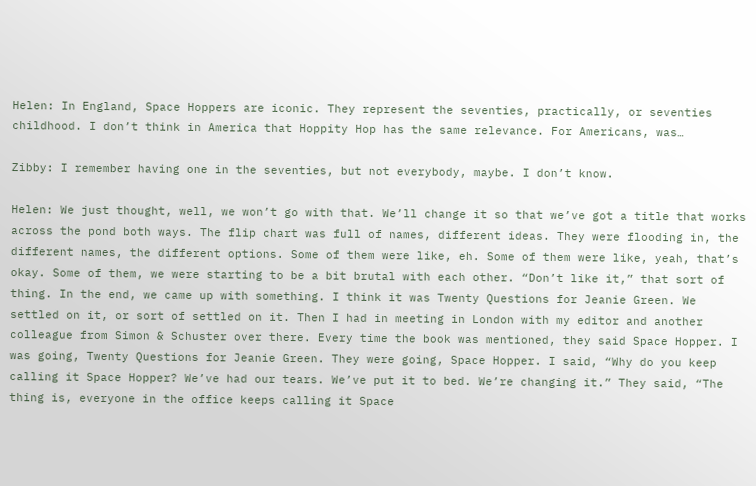Helen: In England, Space Hoppers are iconic. They represent the seventies, practically, or seventies childhood. I don’t think in America that Hoppity Hop has the same relevance. For Americans, was…

Zibby: I remember having one in the seventies, but not everybody, maybe. I don’t know.

Helen: We just thought, well, we won’t go with that. We’ll change it so that we’ve got a title that works across the pond both ways. The flip chart was full of names, different ideas. They were flooding in, the different names, the different options. Some of them were like, eh. Some of them were like, yeah, that’s okay. Some of them, we were starting to be a bit brutal with each other. “Don’t like it,” that sort of thing. In the end, we came up with something. I think it was Twenty Questions for Jeanie Green. We settled on it, or sort of settled on it. Then I had in meeting in London with my editor and another colleague from Simon & Schuster over there. Every time the book was mentioned, they said Space Hopper. I was going, Twenty Questions for Jeanie Green. They were going, Space Hopper. I said, “Why do you keep calling it Space Hopper? We’ve had our tears. We’ve put it to bed. We’re changing it.” They said, “The thing is, everyone in the office keeps calling it Space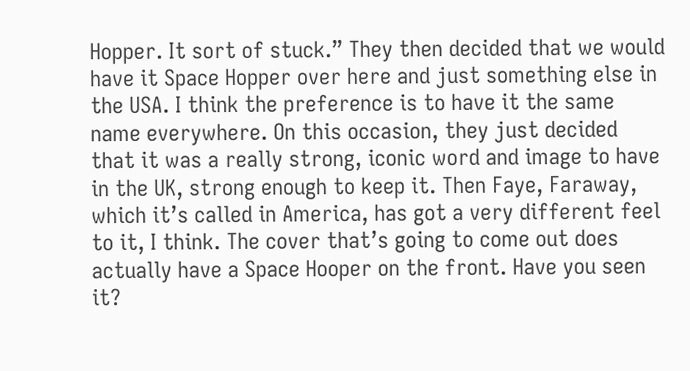Hopper. It sort of stuck.” They then decided that we would have it Space Hopper over here and just something else in the USA. I think the preference is to have it the same name everywhere. On this occasion, they just decided that it was a really strong, iconic word and image to have in the UK, strong enough to keep it. Then Faye, Faraway, which it’s called in America, has got a very different feel to it, I think. The cover that’s going to come out does actually have a Space Hooper on the front. Have you seen it?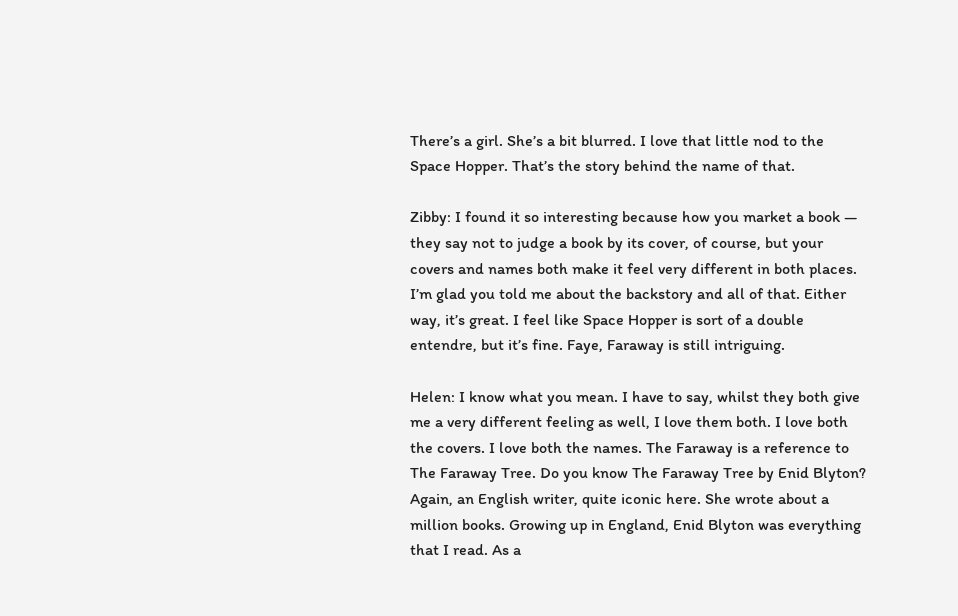There’s a girl. She’s a bit blurred. I love that little nod to the Space Hopper. That’s the story behind the name of that.

Zibby: I found it so interesting because how you market a book — they say not to judge a book by its cover, of course, but your covers and names both make it feel very different in both places. I’m glad you told me about the backstory and all of that. Either way, it’s great. I feel like Space Hopper is sort of a double entendre, but it’s fine. Faye, Faraway is still intriguing.

Helen: I know what you mean. I have to say, whilst they both give me a very different feeling as well, I love them both. I love both the covers. I love both the names. The Faraway is a reference to The Faraway Tree. Do you know The Faraway Tree by Enid Blyton? Again, an English writer, quite iconic here. She wrote about a million books. Growing up in England, Enid Blyton was everything that I read. As a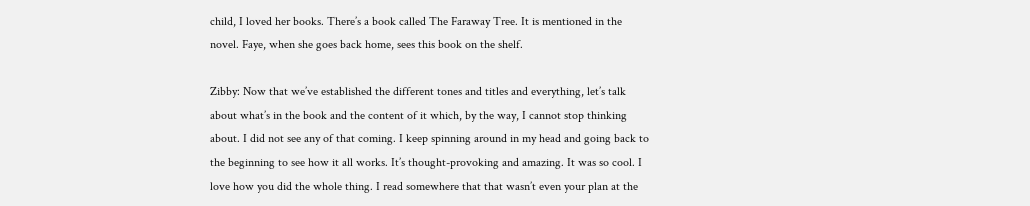child, I loved her books. There’s a book called The Faraway Tree. It is mentioned in the novel. Faye, when she goes back home, sees this book on the shelf.

Zibby: Now that we’ve established the different tones and titles and everything, let’s talk about what’s in the book and the content of it which, by the way, I cannot stop thinking about. I did not see any of that coming. I keep spinning around in my head and going back to the beginning to see how it all works. It’s thought-provoking and amazing. It was so cool. I love how you did the whole thing. I read somewhere that that wasn’t even your plan at the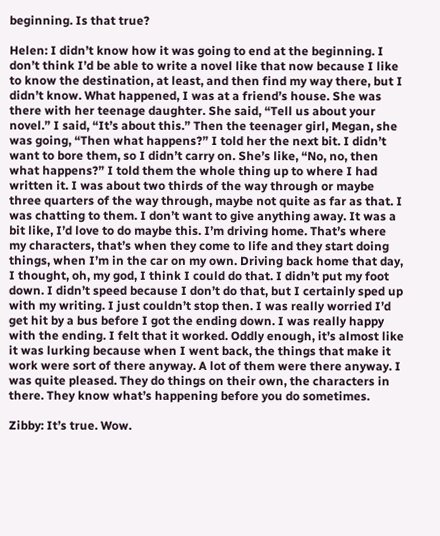beginning. Is that true?

Helen: I didn’t know how it was going to end at the beginning. I don’t think I’d be able to write a novel like that now because I like to know the destination, at least, and then find my way there, but I didn’t know. What happened, I was at a friend’s house. She was there with her teenage daughter. She said, “Tell us about your novel.” I said, “It’s about this.” Then the teenager girl, Megan, she was going, “Then what happens?” I told her the next bit. I didn’t want to bore them, so I didn’t carry on. She’s like, “No, no, then what happens?” I told them the whole thing up to where I had written it. I was about two thirds of the way through or maybe three quarters of the way through, maybe not quite as far as that. I was chatting to them. I don’t want to give anything away. It was a bit like, I’d love to do maybe this. I’m driving home. That’s where my characters, that’s when they come to life and they start doing things, when I’m in the car on my own. Driving back home that day, I thought, oh, my god, I think I could do that. I didn’t put my foot down. I didn’t speed because I don’t do that, but I certainly sped up with my writing. I just couldn’t stop then. I was really worried I’d get hit by a bus before I got the ending down. I was really happy with the ending. I felt that it worked. Oddly enough, it’s almost like it was lurking because when I went back, the things that make it work were sort of there anyway. A lot of them were there anyway. I was quite pleased. They do things on their own, the characters in there. They know what’s happening before you do sometimes.

Zibby: It’s true. Wow.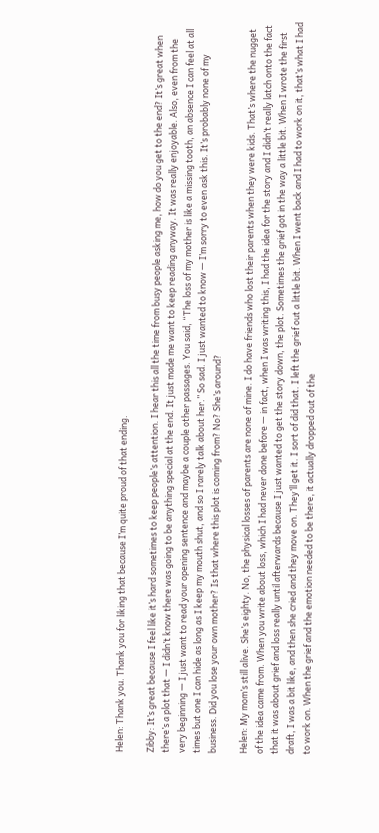Helen: Thank you. Thank you for liking that because I’m quite proud of that ending.

Zibby: It’s great because I feel like it’s hard sometimes to keep people’s attention. I hear this all the time from busy people asking me, how do you get to the end? It’s great when there’s a plot that — I didn’t know there was going to be anything special at the end. It just made me want to keep reading anyway. It was really enjoyable. Also, even from the very beginning — I just want to read your opening sentence and maybe a couple other passages. You said, “The loss of my mother is like a missing tooth, an absence I can feel at all times but one I can hide as long as I keep my mouth shut, and so I rarely talk about her.” So sad. I just wanted to know — I’m sorry to even ask this. It’s probably none of my business. Did you lose your own mother? Is that where this plot is coming from? No? She’s around?

Helen: My mom’s still alive. She’s eighty. No, the physical losses of parents are none of mine. I do have friends who lost their parents when they were kids. That’s where the nugget of the idea came from. When you write about loss, which I had never done before — in fact, when I was writing this, I had the idea for the story and I didn’t really latch onto the fact that it was about grief and loss really until afterwards because I just wanted to get the story down, the plot. Sometimes the grief got in the way a little bit. When I wrote the first draft, I was a bit like, and then she cried and they move on. They’ll get it. I sort of did that. I left the grief out a little bit. When I went back and I had to work on it, that’s what I had to work on. When the grief and the emotion needed to be there, it actually dropped out of the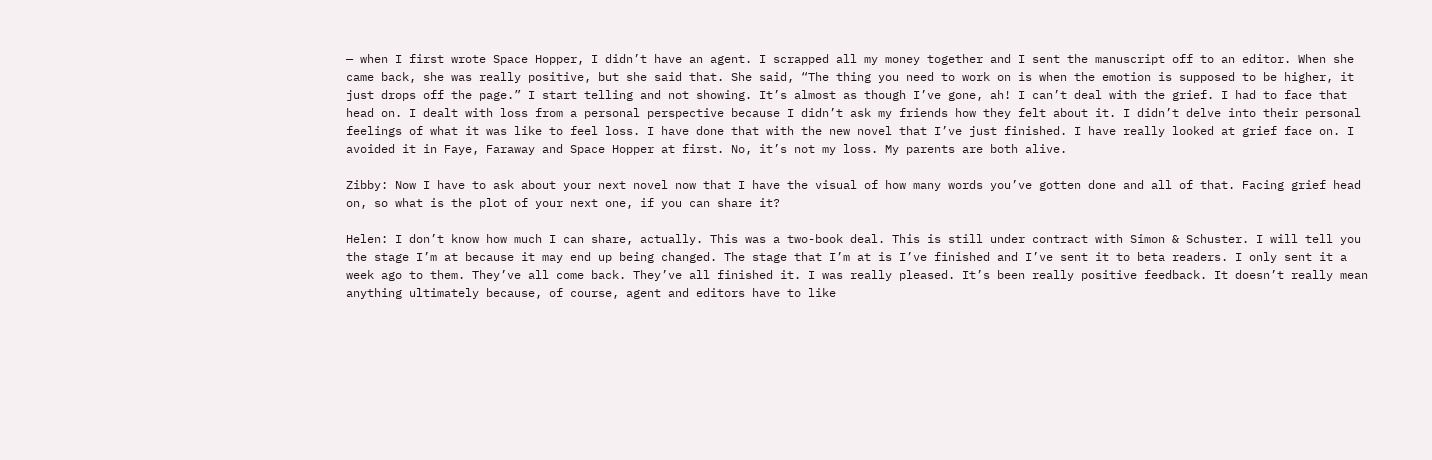— when I first wrote Space Hopper, I didn’t have an agent. I scrapped all my money together and I sent the manuscript off to an editor. When she came back, she was really positive, but she said that. She said, “The thing you need to work on is when the emotion is supposed to be higher, it just drops off the page.” I start telling and not showing. It’s almost as though I’ve gone, ah! I can’t deal with the grief. I had to face that head on. I dealt with loss from a personal perspective because I didn’t ask my friends how they felt about it. I didn’t delve into their personal feelings of what it was like to feel loss. I have done that with the new novel that I’ve just finished. I have really looked at grief face on. I avoided it in Faye, Faraway and Space Hopper at first. No, it’s not my loss. My parents are both alive.

Zibby: Now I have to ask about your next novel now that I have the visual of how many words you’ve gotten done and all of that. Facing grief head on, so what is the plot of your next one, if you can share it?

Helen: I don’t know how much I can share, actually. This was a two-book deal. This is still under contract with Simon & Schuster. I will tell you the stage I’m at because it may end up being changed. The stage that I’m at is I’ve finished and I’ve sent it to beta readers. I only sent it a week ago to them. They’ve all come back. They’ve all finished it. I was really pleased. It’s been really positive feedback. It doesn’t really mean anything ultimately because, of course, agent and editors have to like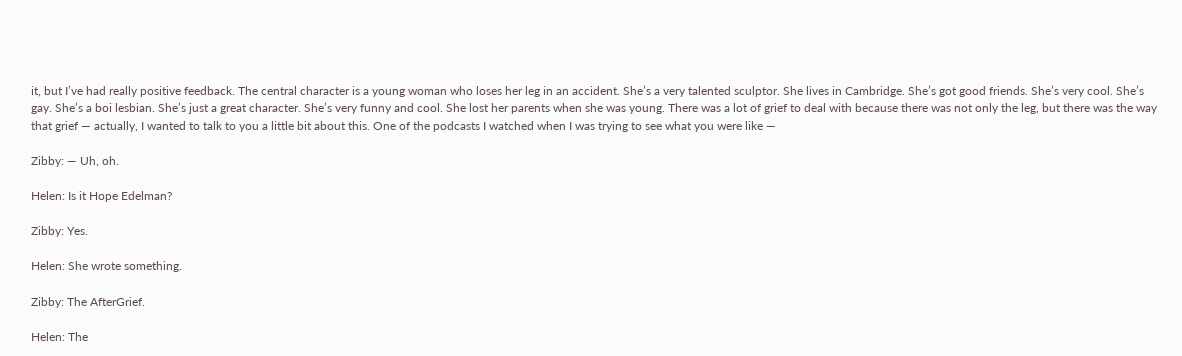it, but I’ve had really positive feedback. The central character is a young woman who loses her leg in an accident. She’s a very talented sculptor. She lives in Cambridge. She’s got good friends. She’s very cool. She’s gay. She’s a boi lesbian. She’s just a great character. She’s very funny and cool. She lost her parents when she was young. There was a lot of grief to deal with because there was not only the leg, but there was the way that grief — actually, I wanted to talk to you a little bit about this. One of the podcasts I watched when I was trying to see what you were like —

Zibby: — Uh, oh.

Helen: Is it Hope Edelman?

Zibby: Yes.

Helen: She wrote something.

Zibby: The AfterGrief.

Helen: The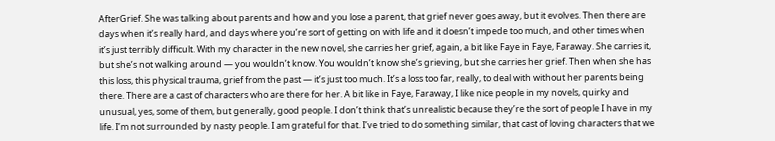AfterGrief. She was talking about parents and how and you lose a parent, that grief never goes away, but it evolves. Then there are days when it’s really hard, and days where you’re sort of getting on with life and it doesn’t impede too much, and other times when it’s just terribly difficult. With my character in the new novel, she carries her grief, again, a bit like Faye in Faye, Faraway. She carries it, but she’s not walking around — you wouldn’t know. You wouldn’t know she’s grieving, but she carries her grief. Then when she has this loss, this physical trauma, grief from the past — it’s just too much. It’s a loss too far, really, to deal with without her parents being there. There are a cast of characters who are there for her. A bit like in Faye, Faraway, I like nice people in my novels, quirky and unusual, yes, some of them, but generally, good people. I don’t think that’s unrealistic because they’re the sort of people I have in my life. I’m not surrounded by nasty people. I am grateful for that. I’ve tried to do something similar, that cast of loving characters that we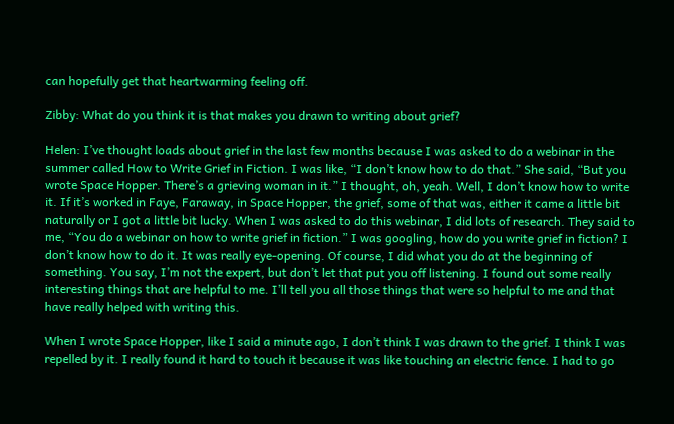can hopefully get that heartwarming feeling off.

Zibby: What do you think it is that makes you drawn to writing about grief?

Helen: I’ve thought loads about grief in the last few months because I was asked to do a webinar in the summer called How to Write Grief in Fiction. I was like, “I don’t know how to do that.” She said, “But you wrote Space Hopper. There’s a grieving woman in it.” I thought, oh, yeah. Well, I don’t know how to write it. If it’s worked in Faye, Faraway, in Space Hopper, the grief, some of that was, either it came a little bit naturally or I got a little bit lucky. When I was asked to do this webinar, I did lots of research. They said to me, “You do a webinar on how to write grief in fiction.” I was googling, how do you write grief in fiction? I don’t know how to do it. It was really eye-opening. Of course, I did what you do at the beginning of something. You say, I’m not the expert, but don’t let that put you off listening. I found out some really interesting things that are helpful to me. I’ll tell you all those things that were so helpful to me and that have really helped with writing this.

When I wrote Space Hopper, like I said a minute ago, I don’t think I was drawn to the grief. I think I was repelled by it. I really found it hard to touch it because it was like touching an electric fence. I had to go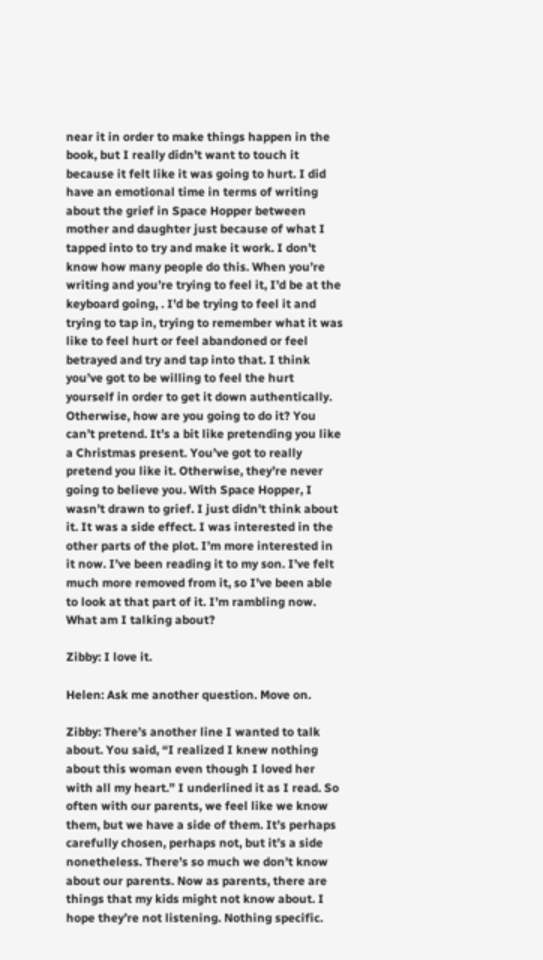near it in order to make things happen in the book, but I really didn’t want to touch it because it felt like it was going to hurt. I did have an emotional time in terms of writing about the grief in Space Hopper between mother and daughter just because of what I tapped into to try and make it work. I don’t know how many people do this. When you’re writing and you’re trying to feel it, I’d be at the keyboard going, . I’d be trying to feel it and trying to tap in, trying to remember what it was like to feel hurt or feel abandoned or feel betrayed and try and tap into that. I think you’ve got to be willing to feel the hurt yourself in order to get it down authentically. Otherwise, how are you going to do it? You can’t pretend. It’s a bit like pretending you like a Christmas present. You’ve got to really pretend you like it. Otherwise, they’re never going to believe you. With Space Hopper, I wasn’t drawn to grief. I just didn’t think about it. It was a side effect. I was interested in the other parts of the plot. I’m more interested in it now. I’ve been reading it to my son. I’ve felt much more removed from it, so I’ve been able to look at that part of it. I’m rambling now. What am I talking about?

Zibby: I love it.

Helen: Ask me another question. Move on.

Zibby: There’s another line I wanted to talk about. You said, “I realized I knew nothing about this woman even though I loved her with all my heart.” I underlined it as I read. So often with our parents, we feel like we know them, but we have a side of them. It’s perhaps carefully chosen, perhaps not, but it’s a side nonetheless. There’s so much we don’t know about our parents. Now as parents, there are things that my kids might not know about. I hope they’re not listening. Nothing specific.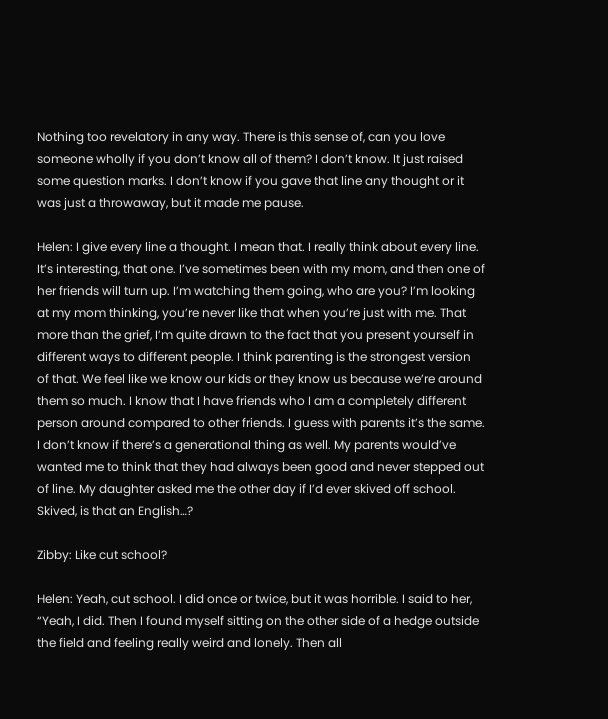Nothing too revelatory in any way. There is this sense of, can you love someone wholly if you don’t know all of them? I don’t know. It just raised some question marks. I don’t know if you gave that line any thought or it was just a throwaway, but it made me pause.

Helen: I give every line a thought. I mean that. I really think about every line. It’s interesting, that one. I’ve sometimes been with my mom, and then one of her friends will turn up. I’m watching them going, who are you? I’m looking at my mom thinking, you’re never like that when you’re just with me. That more than the grief, I’m quite drawn to the fact that you present yourself in different ways to different people. I think parenting is the strongest version of that. We feel like we know our kids or they know us because we’re around them so much. I know that I have friends who I am a completely different person around compared to other friends. I guess with parents it’s the same. I don’t know if there’s a generational thing as well. My parents would’ve wanted me to think that they had always been good and never stepped out of line. My daughter asked me the other day if I’d ever skived off school. Skived, is that an English…?

Zibby: Like cut school?

Helen: Yeah, cut school. I did once or twice, but it was horrible. I said to her, “Yeah, I did. Then I found myself sitting on the other side of a hedge outside the field and feeling really weird and lonely. Then all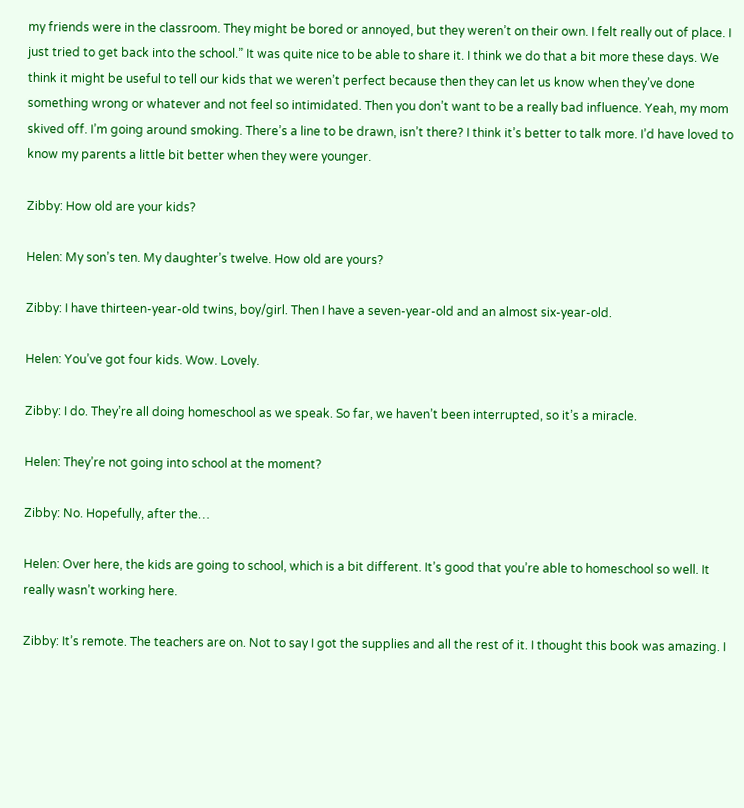my friends were in the classroom. They might be bored or annoyed, but they weren’t on their own. I felt really out of place. I just tried to get back into the school.” It was quite nice to be able to share it. I think we do that a bit more these days. We think it might be useful to tell our kids that we weren’t perfect because then they can let us know when they’ve done something wrong or whatever and not feel so intimidated. Then you don’t want to be a really bad influence. Yeah, my mom skived off. I’m going around smoking. There’s a line to be drawn, isn’t there? I think it’s better to talk more. I’d have loved to know my parents a little bit better when they were younger.

Zibby: How old are your kids?

Helen: My son’s ten. My daughter’s twelve. How old are yours?

Zibby: I have thirteen-year-old twins, boy/girl. Then I have a seven-year-old and an almost six-year-old.

Helen: You’ve got four kids. Wow. Lovely.

Zibby: I do. They’re all doing homeschool as we speak. So far, we haven’t been interrupted, so it’s a miracle.

Helen: They’re not going into school at the moment?

Zibby: No. Hopefully, after the…

Helen: Over here, the kids are going to school, which is a bit different. It’s good that you’re able to homeschool so well. It really wasn’t working here.

Zibby: It’s remote. The teachers are on. Not to say I got the supplies and all the rest of it. I thought this book was amazing. I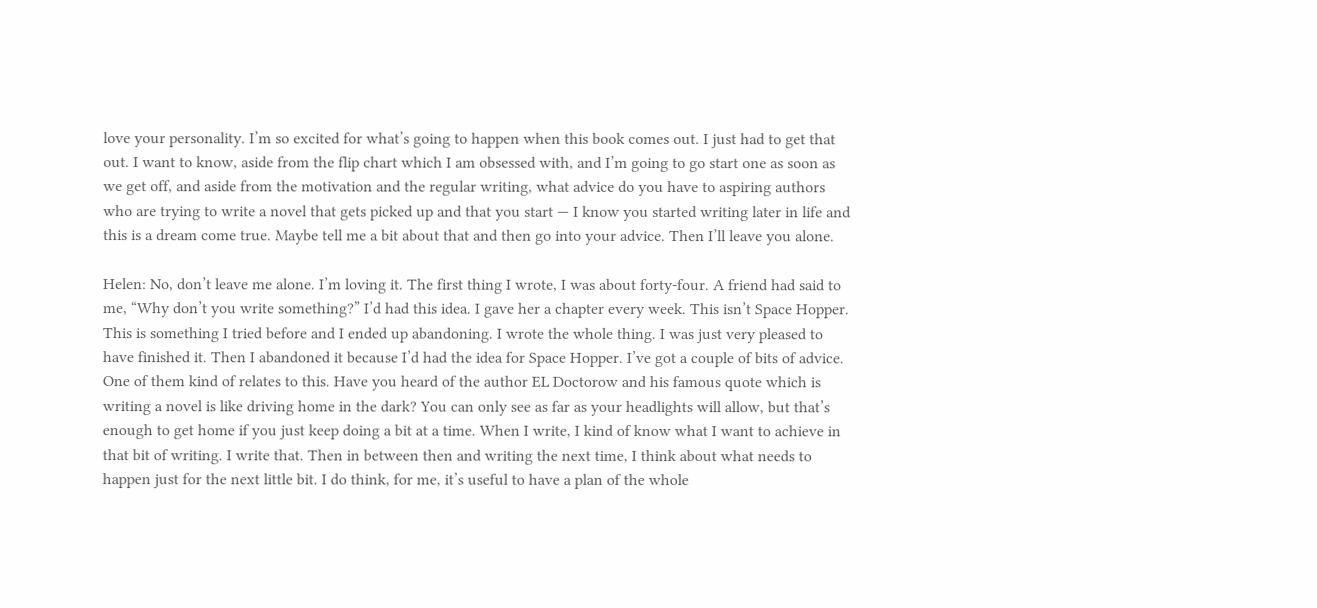love your personality. I’m so excited for what’s going to happen when this book comes out. I just had to get that out. I want to know, aside from the flip chart which I am obsessed with, and I’m going to go start one as soon as we get off, and aside from the motivation and the regular writing, what advice do you have to aspiring authors who are trying to write a novel that gets picked up and that you start — I know you started writing later in life and this is a dream come true. Maybe tell me a bit about that and then go into your advice. Then I’ll leave you alone.

Helen: No, don’t leave me alone. I’m loving it. The first thing I wrote, I was about forty-four. A friend had said to me, “Why don’t you write something?” I’d had this idea. I gave her a chapter every week. This isn’t Space Hopper. This is something I tried before and I ended up abandoning. I wrote the whole thing. I was just very pleased to have finished it. Then I abandoned it because I’d had the idea for Space Hopper. I’ve got a couple of bits of advice. One of them kind of relates to this. Have you heard of the author EL Doctorow and his famous quote which is writing a novel is like driving home in the dark? You can only see as far as your headlights will allow, but that’s enough to get home if you just keep doing a bit at a time. When I write, I kind of know what I want to achieve in that bit of writing. I write that. Then in between then and writing the next time, I think about what needs to happen just for the next little bit. I do think, for me, it’s useful to have a plan of the whole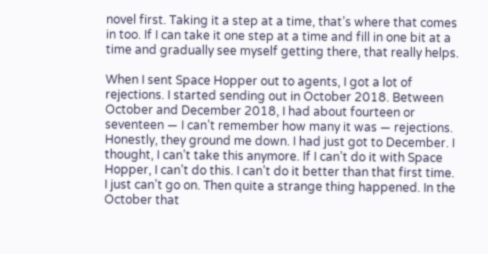novel first. Taking it a step at a time, that’s where that comes in too. If I can take it one step at a time and fill in one bit at a time and gradually see myself getting there, that really helps.

When I sent Space Hopper out to agents, I got a lot of rejections. I started sending out in October 2018. Between October and December 2018, I had about fourteen or seventeen — I can’t remember how many it was — rejections. Honestly, they ground me down. I had just got to December. I thought, I can’t take this anymore. If I can’t do it with Space Hopper, I can’t do this. I can’t do it better than that first time. I just can’t go on. Then quite a strange thing happened. In the October that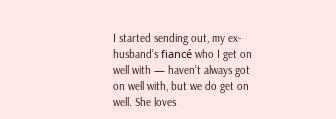I started sending out, my ex-husband’s fiancé who I get on well with — haven’t always got on well with, but we do get on well. She loves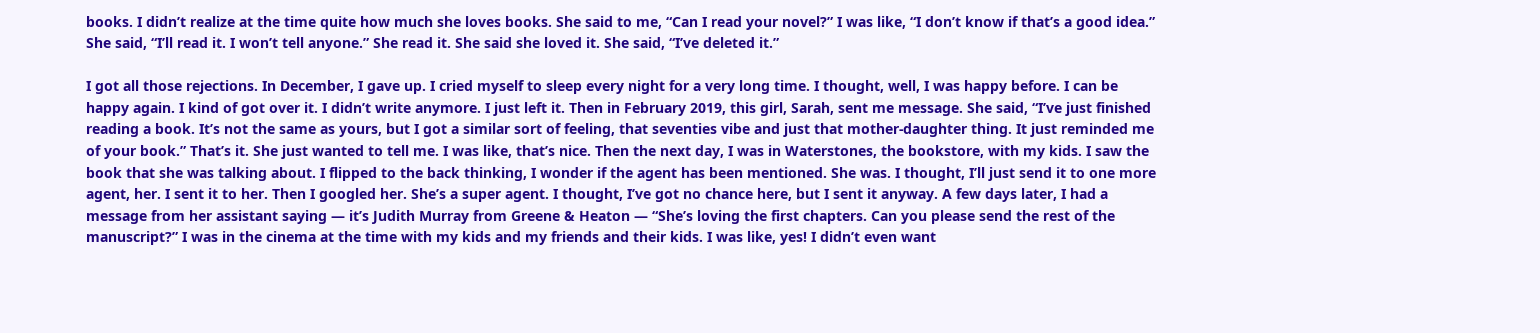books. I didn’t realize at the time quite how much she loves books. She said to me, “Can I read your novel?” I was like, “I don’t know if that’s a good idea.” She said, “I’ll read it. I won’t tell anyone.” She read it. She said she loved it. She said, “I’ve deleted it.”

I got all those rejections. In December, I gave up. I cried myself to sleep every night for a very long time. I thought, well, I was happy before. I can be happy again. I kind of got over it. I didn’t write anymore. I just left it. Then in February 2019, this girl, Sarah, sent me message. She said, “I’ve just finished reading a book. It’s not the same as yours, but I got a similar sort of feeling, that seventies vibe and just that mother-daughter thing. It just reminded me of your book.” That’s it. She just wanted to tell me. I was like, that’s nice. Then the next day, I was in Waterstones, the bookstore, with my kids. I saw the book that she was talking about. I flipped to the back thinking, I wonder if the agent has been mentioned. She was. I thought, I’ll just send it to one more agent, her. I sent it to her. Then I googled her. She’s a super agent. I thought, I’ve got no chance here, but I sent it anyway. A few days later, I had a message from her assistant saying — it’s Judith Murray from Greene & Heaton — “She’s loving the first chapters. Can you please send the rest of the manuscript?” I was in the cinema at the time with my kids and my friends and their kids. I was like, yes! I didn’t even want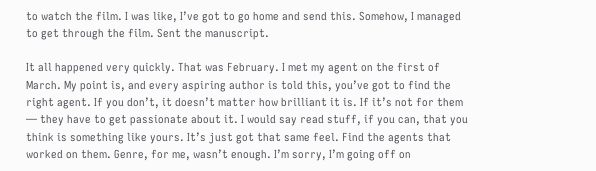to watch the film. I was like, I’ve got to go home and send this. Somehow, I managed to get through the film. Sent the manuscript.

It all happened very quickly. That was February. I met my agent on the first of March. My point is, and every aspiring author is told this, you’ve got to find the right agent. If you don’t, it doesn’t matter how brilliant it is. If it’s not for them — they have to get passionate about it. I would say read stuff, if you can, that you think is something like yours. It’s just got that same feel. Find the agents that worked on them. Genre, for me, wasn’t enough. I’m sorry, I’m going off on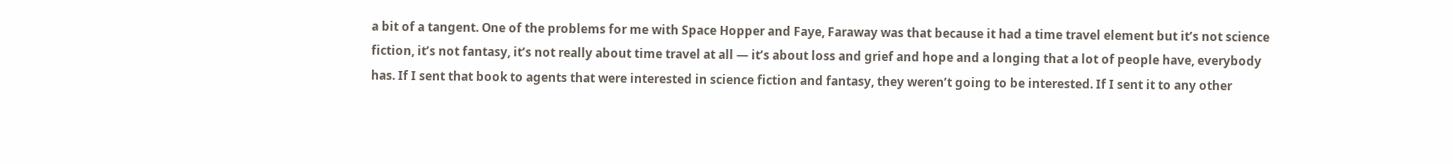a bit of a tangent. One of the problems for me with Space Hopper and Faye, Faraway was that because it had a time travel element but it’s not science fiction, it’s not fantasy, it’s not really about time travel at all — it’s about loss and grief and hope and a longing that a lot of people have, everybody has. If I sent that book to agents that were interested in science fiction and fantasy, they weren’t going to be interested. If I sent it to any other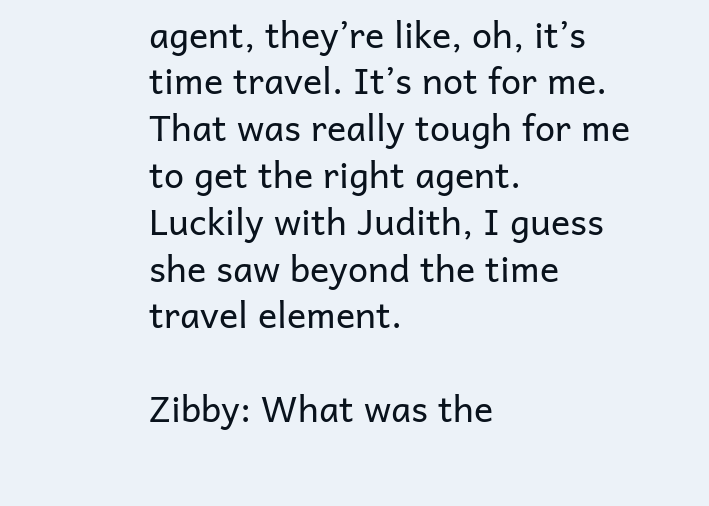agent, they’re like, oh, it’s time travel. It’s not for me. That was really tough for me to get the right agent. Luckily with Judith, I guess she saw beyond the time travel element.

Zibby: What was the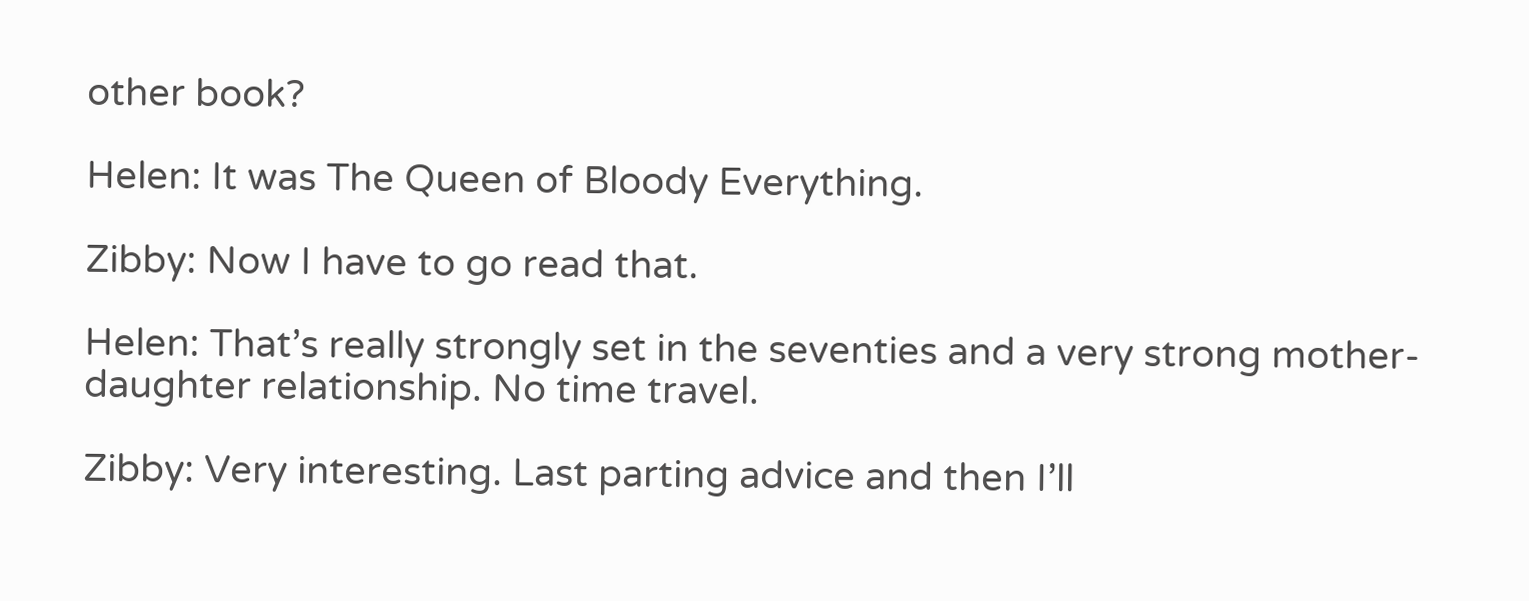other book?

Helen: It was The Queen of Bloody Everything.

Zibby: Now I have to go read that.

Helen: That’s really strongly set in the seventies and a very strong mother-daughter relationship. No time travel.

Zibby: Very interesting. Last parting advice and then I’ll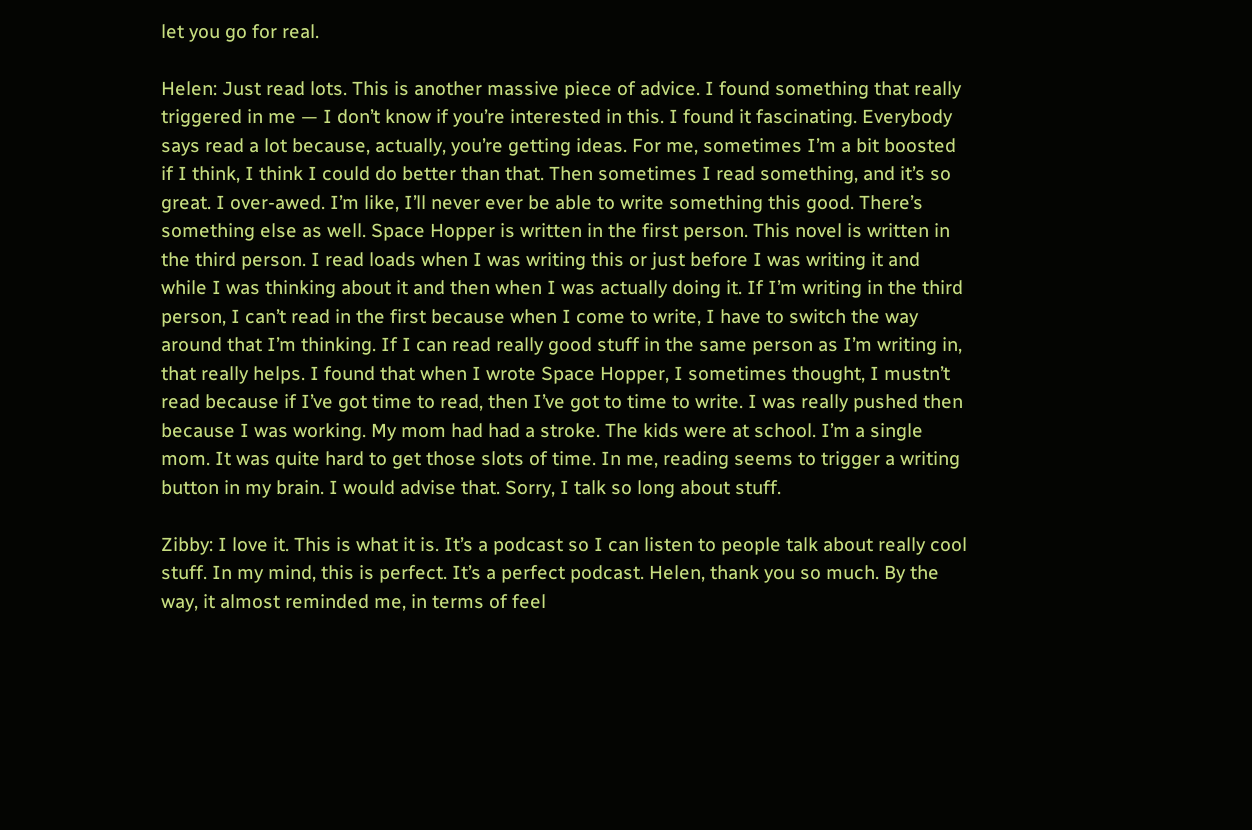let you go for real.

Helen: Just read lots. This is another massive piece of advice. I found something that really triggered in me — I don’t know if you’re interested in this. I found it fascinating. Everybody says read a lot because, actually, you’re getting ideas. For me, sometimes I’m a bit boosted if I think, I think I could do better than that. Then sometimes I read something, and it’s so great. I over-awed. I’m like, I’ll never ever be able to write something this good. There’s something else as well. Space Hopper is written in the first person. This novel is written in the third person. I read loads when I was writing this or just before I was writing it and while I was thinking about it and then when I was actually doing it. If I’m writing in the third person, I can’t read in the first because when I come to write, I have to switch the way around that I’m thinking. If I can read really good stuff in the same person as I’m writing in, that really helps. I found that when I wrote Space Hopper, I sometimes thought, I mustn’t read because if I’ve got time to read, then I’ve got to time to write. I was really pushed then because I was working. My mom had had a stroke. The kids were at school. I’m a single mom. It was quite hard to get those slots of time. In me, reading seems to trigger a writing button in my brain. I would advise that. Sorry, I talk so long about stuff.

Zibby: I love it. This is what it is. It’s a podcast so I can listen to people talk about really cool stuff. In my mind, this is perfect. It’s a perfect podcast. Helen, thank you so much. By the way, it almost reminded me, in terms of feel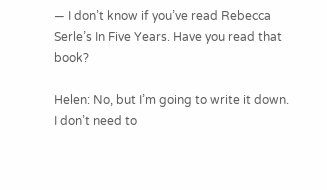— I don’t know if you’ve read Rebecca Serle’s In Five Years. Have you read that book?

Helen: No, but I’m going to write it down. I don’t need to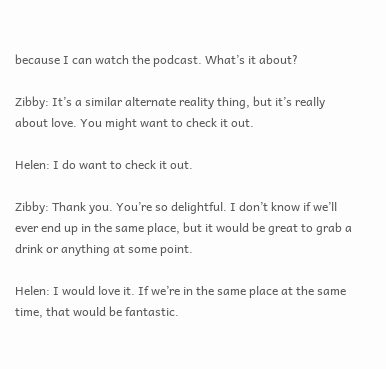because I can watch the podcast. What’s it about?

Zibby: It’s a similar alternate reality thing, but it’s really about love. You might want to check it out.

Helen: I do want to check it out.

Zibby: Thank you. You’re so delightful. I don’t know if we’ll ever end up in the same place, but it would be great to grab a drink or anything at some point.

Helen: I would love it. If we’re in the same place at the same time, that would be fantastic.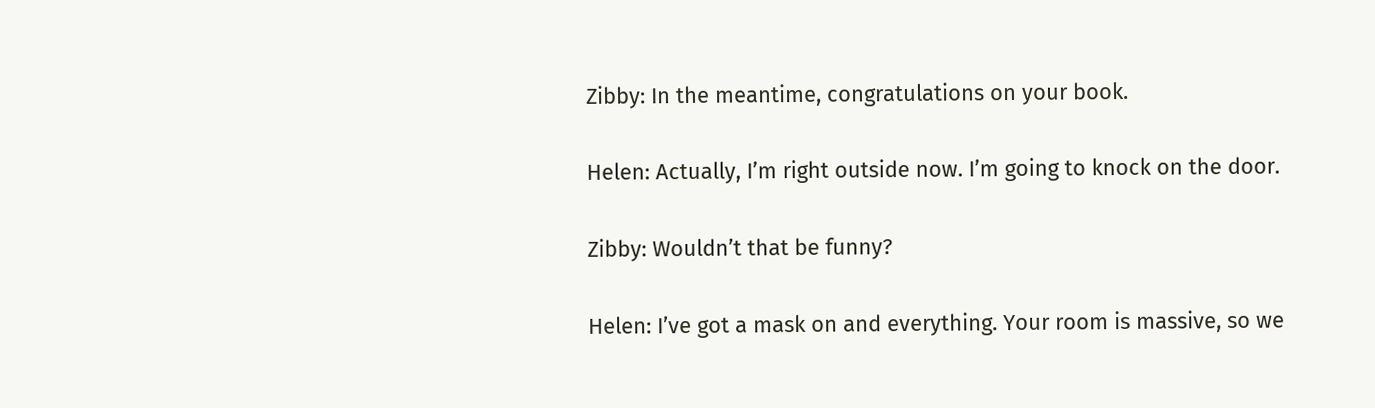Zibby: In the meantime, congratulations on your book.

Helen: Actually, I’m right outside now. I’m going to knock on the door.

Zibby: Wouldn’t that be funny?

Helen: I’ve got a mask on and everything. Your room is massive, so we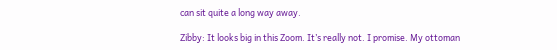can sit quite a long way away.

Zibby: It looks big in this Zoom. It’s really not. I promise. My ottoman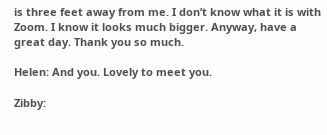is three feet away from me. I don’t know what it is with Zoom. I know it looks much bigger. Anyway, have a great day. Thank you so much.

Helen: And you. Lovely to meet you.

Zibby: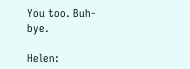You too. Buh-bye.

Helen: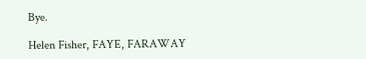Bye.

Helen Fisher, FAYE, FARAWAY